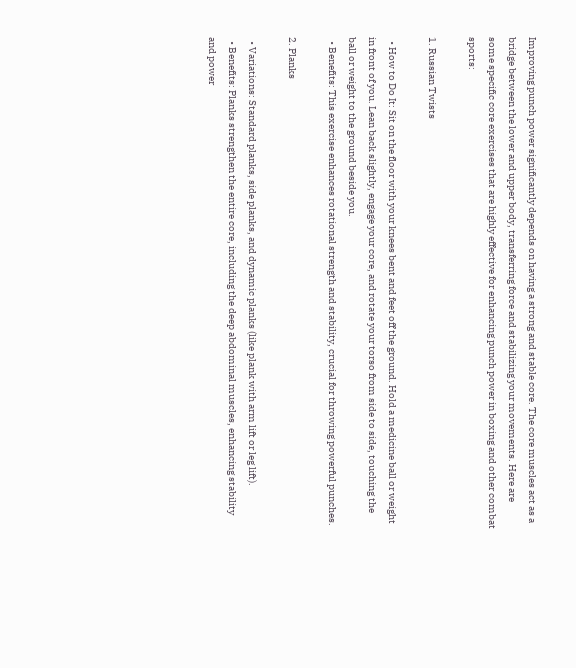Improving punch power significantly depends on having a strong and stable core. The core muscles act as a bridge between the lower and upper body, transferring force and stabilizing your movements. Here are some specific core exercises that are highly effective for enhancing punch power in boxing and other combat sports:

1. Russian Twists

  • How to Do It: Sit on the floor with your knees bent and feet off the ground. Hold a medicine ball or weight in front of you. Lean back slightly, engage your core, and rotate your torso from side to side, touching the ball or weight to the ground beside you.
  • Benefits: This exercise enhances rotational strength and stability, crucial for throwing powerful punches.

2. Planks

  • Variations: Standard planks, side planks, and dynamic planks (like plank with arm lift or leg lift).
  • Benefits: Planks strengthen the entire core, including the deep abdominal muscles, enhancing stability and power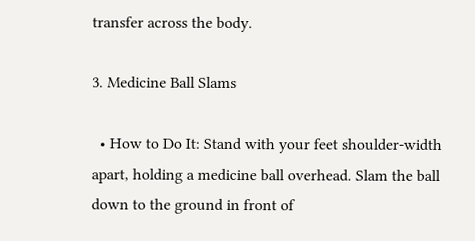transfer across the body.

3. Medicine Ball Slams

  • How to Do It: Stand with your feet shoulder-width apart, holding a medicine ball overhead. Slam the ball down to the ground in front of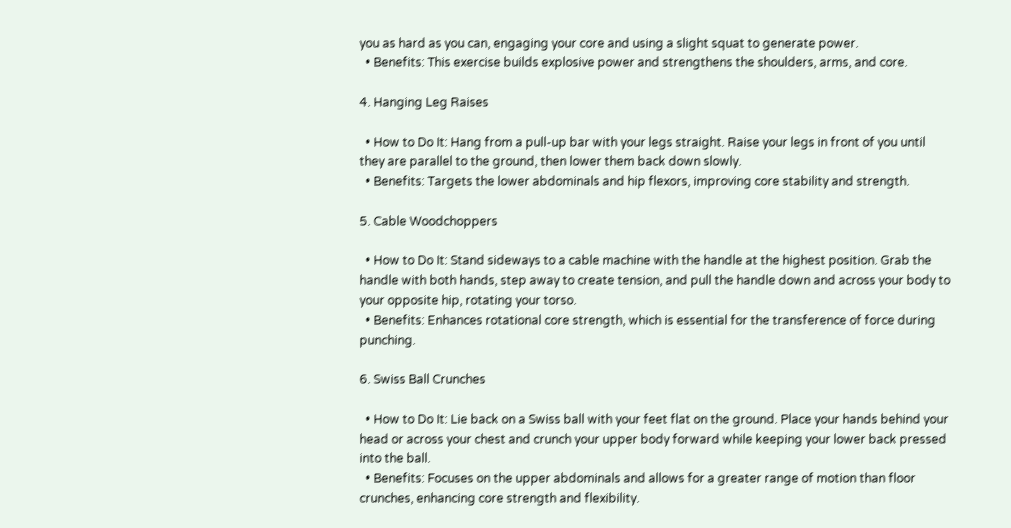you as hard as you can, engaging your core and using a slight squat to generate power.
  • Benefits: This exercise builds explosive power and strengthens the shoulders, arms, and core.

4. Hanging Leg Raises

  • How to Do It: Hang from a pull-up bar with your legs straight. Raise your legs in front of you until they are parallel to the ground, then lower them back down slowly.
  • Benefits: Targets the lower abdominals and hip flexors, improving core stability and strength.

5. Cable Woodchoppers

  • How to Do It: Stand sideways to a cable machine with the handle at the highest position. Grab the handle with both hands, step away to create tension, and pull the handle down and across your body to your opposite hip, rotating your torso.
  • Benefits: Enhances rotational core strength, which is essential for the transference of force during punching.

6. Swiss Ball Crunches

  • How to Do It: Lie back on a Swiss ball with your feet flat on the ground. Place your hands behind your head or across your chest and crunch your upper body forward while keeping your lower back pressed into the ball.
  • Benefits: Focuses on the upper abdominals and allows for a greater range of motion than floor crunches, enhancing core strength and flexibility.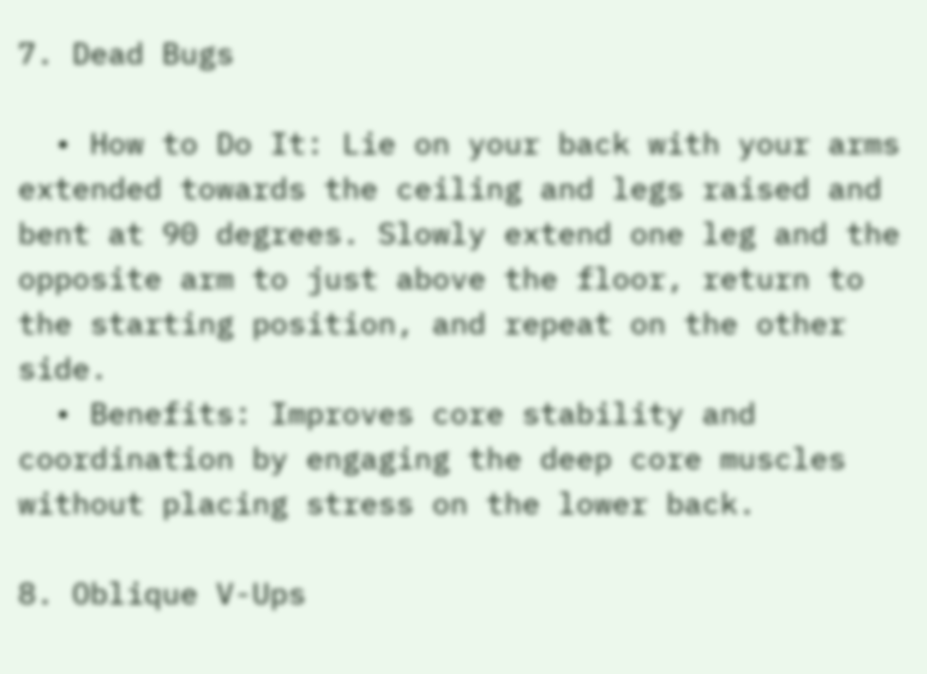7. Dead Bugs

  • How to Do It: Lie on your back with your arms extended towards the ceiling and legs raised and bent at 90 degrees. Slowly extend one leg and the opposite arm to just above the floor, return to the starting position, and repeat on the other side.
  • Benefits: Improves core stability and coordination by engaging the deep core muscles without placing stress on the lower back.

8. Oblique V-Ups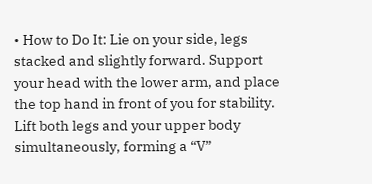• How to Do It: Lie on your side, legs stacked and slightly forward. Support your head with the lower arm, and place the top hand in front of you for stability. Lift both legs and your upper body simultaneously, forming a “V”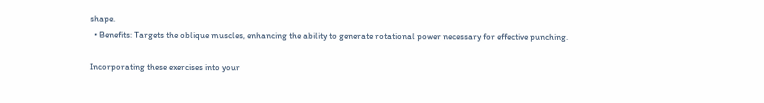shape.
  • Benefits: Targets the oblique muscles, enhancing the ability to generate rotational power necessary for effective punching.

Incorporating these exercises into your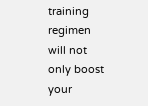training regimen will not only boost your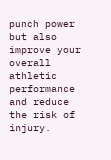punch power but also improve your overall athletic performance and reduce the risk of injury.